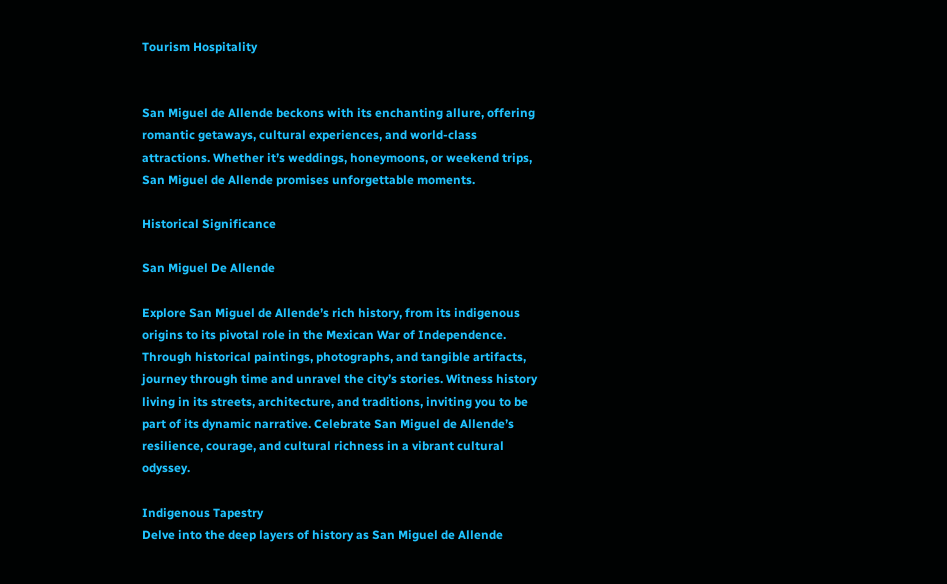Tourism Hospitality


San Miguel de Allende beckons with its enchanting allure, offering romantic getaways, cultural experiences, and world-class attractions. Whether it’s weddings, honeymoons, or weekend trips, San Miguel de Allende promises unforgettable moments.

Historical Significance

San Miguel De Allende

Explore San Miguel de Allende’s rich history, from its indigenous origins to its pivotal role in the Mexican War of Independence. Through historical paintings, photographs, and tangible artifacts, journey through time and unravel the city’s stories. Witness history living in its streets, architecture, and traditions, inviting you to be part of its dynamic narrative. Celebrate San Miguel de Allende’s resilience, courage, and cultural richness in a vibrant cultural odyssey.

Indigenous Tapestry
Delve into the deep layers of history as San Miguel de Allende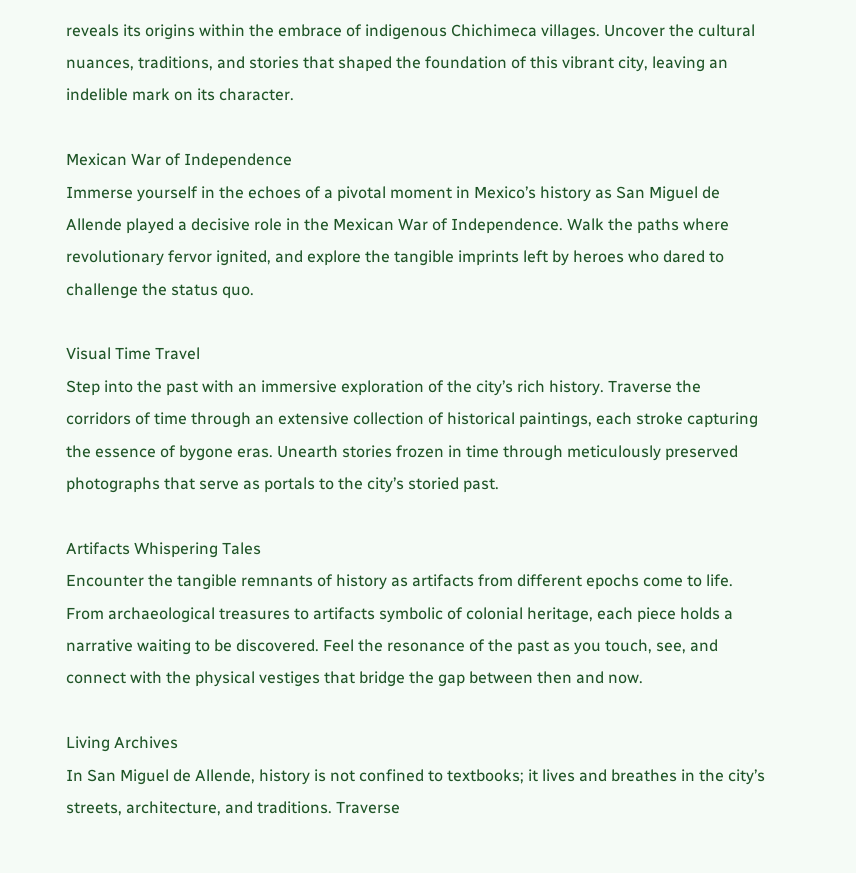reveals its origins within the embrace of indigenous Chichimeca villages. Uncover the cultural nuances, traditions, and stories that shaped the foundation of this vibrant city, leaving an indelible mark on its character.

Mexican War of Independence
Immerse yourself in the echoes of a pivotal moment in Mexico’s history as San Miguel de Allende played a decisive role in the Mexican War of Independence. Walk the paths where revolutionary fervor ignited, and explore the tangible imprints left by heroes who dared to challenge the status quo.

Visual Time Travel
Step into the past with an immersive exploration of the city’s rich history. Traverse the corridors of time through an extensive collection of historical paintings, each stroke capturing the essence of bygone eras. Unearth stories frozen in time through meticulously preserved photographs that serve as portals to the city’s storied past.

Artifacts Whispering Tales
Encounter the tangible remnants of history as artifacts from different epochs come to life. From archaeological treasures to artifacts symbolic of colonial heritage, each piece holds a narrative waiting to be discovered. Feel the resonance of the past as you touch, see, and connect with the physical vestiges that bridge the gap between then and now.

Living Archives
In San Miguel de Allende, history is not confined to textbooks; it lives and breathes in the city’s streets, architecture, and traditions. Traverse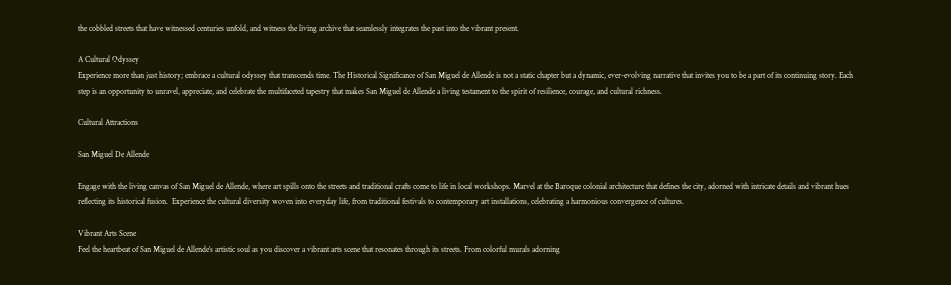the cobbled streets that have witnessed centuries unfold, and witness the living archive that seamlessly integrates the past into the vibrant present.

A Cultural Odyssey
Experience more than just history; embrace a cultural odyssey that transcends time. The Historical Significance of San Miguel de Allende is not a static chapter but a dynamic, ever-evolving narrative that invites you to be a part of its continuing story. Each step is an opportunity to unravel, appreciate, and celebrate the multifaceted tapestry that makes San Miguel de Allende a living testament to the spirit of resilience, courage, and cultural richness.

Cultural Attractions

San Miguel De Allende

Engage with the living canvas of San Miguel de Allende, where art spills onto the streets and traditional crafts come to life in local workshops. Marvel at the Baroque colonial architecture that defines the city, adorned with intricate details and vibrant hues reflecting its historical fusion.  Experience the cultural diversity woven into everyday life, from traditional festivals to contemporary art installations, celebrating a harmonious convergence of cultures.

Vibrant Arts Scene
Feel the heartbeat of San Miguel de Allende’s artistic soul as you discover a vibrant arts scene that resonates through its streets. From colorful murals adorning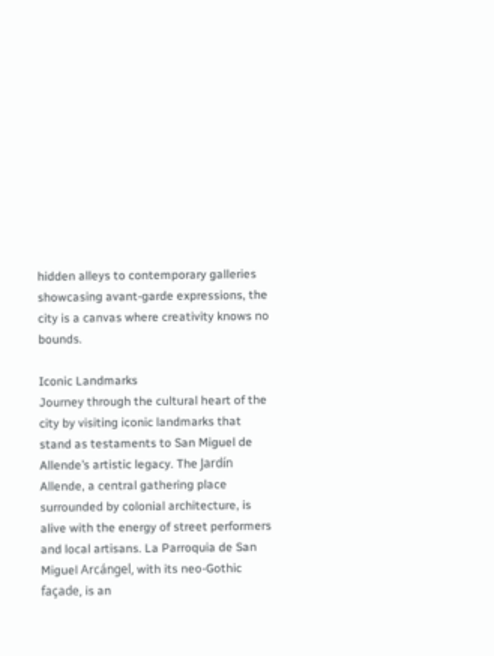hidden alleys to contemporary galleries showcasing avant-garde expressions, the city is a canvas where creativity knows no bounds.

Iconic Landmarks
Journey through the cultural heart of the city by visiting iconic landmarks that stand as testaments to San Miguel de Allende’s artistic legacy. The Jardín Allende, a central gathering place surrounded by colonial architecture, is alive with the energy of street performers and local artisans. La Parroquia de San Miguel Arcángel, with its neo-Gothic façade, is an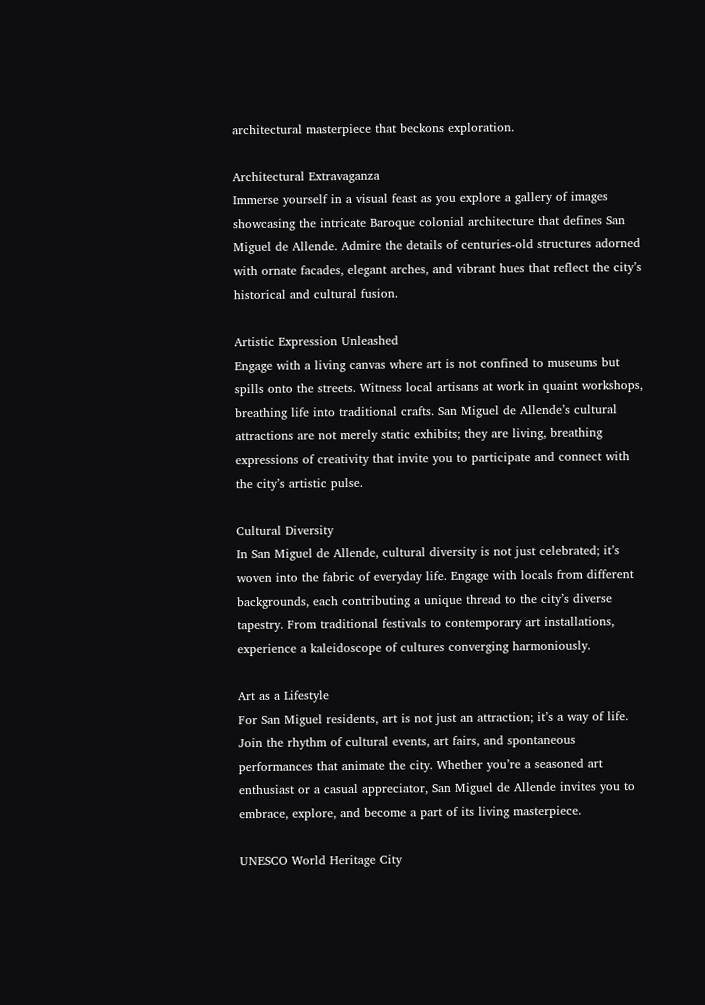architectural masterpiece that beckons exploration.

Architectural Extravaganza
Immerse yourself in a visual feast as you explore a gallery of images showcasing the intricate Baroque colonial architecture that defines San Miguel de Allende. Admire the details of centuries-old structures adorned with ornate facades, elegant arches, and vibrant hues that reflect the city’s historical and cultural fusion.

Artistic Expression Unleashed
Engage with a living canvas where art is not confined to museums but spills onto the streets. Witness local artisans at work in quaint workshops, breathing life into traditional crafts. San Miguel de Allende’s cultural attractions are not merely static exhibits; they are living, breathing expressions of creativity that invite you to participate and connect with the city’s artistic pulse.

Cultural Diversity
In San Miguel de Allende, cultural diversity is not just celebrated; it’s woven into the fabric of everyday life. Engage with locals from different backgrounds, each contributing a unique thread to the city’s diverse tapestry. From traditional festivals to contemporary art installations, experience a kaleidoscope of cultures converging harmoniously.

Art as a Lifestyle
For San Miguel residents, art is not just an attraction; it’s a way of life. Join the rhythm of cultural events, art fairs, and spontaneous performances that animate the city. Whether you’re a seasoned art enthusiast or a casual appreciator, San Miguel de Allende invites you to embrace, explore, and become a part of its living masterpiece.

UNESCO World Heritage City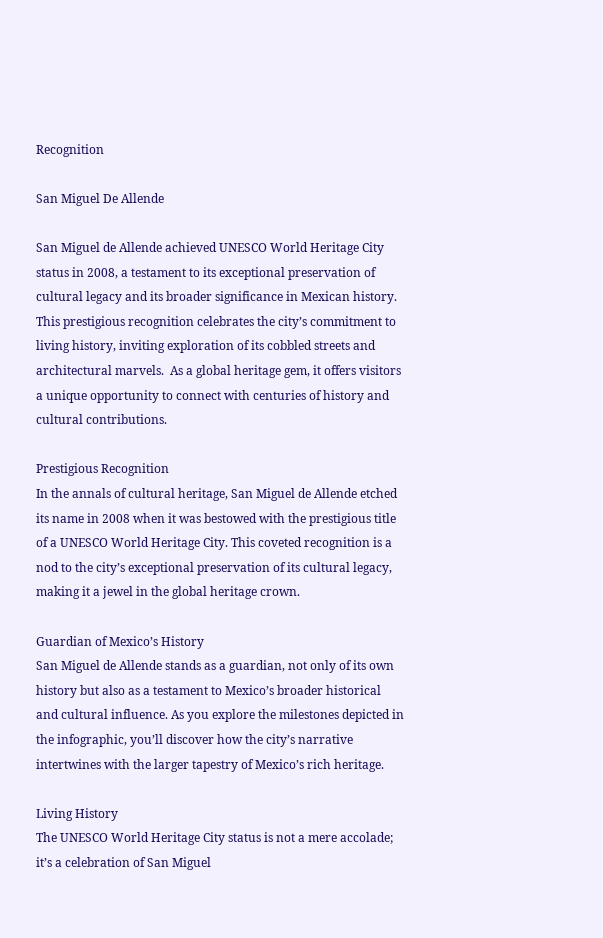Recognition

San Miguel De Allende

San Miguel de Allende achieved UNESCO World Heritage City status in 2008, a testament to its exceptional preservation of cultural legacy and its broader significance in Mexican history. This prestigious recognition celebrates the city’s commitment to living history, inviting exploration of its cobbled streets and architectural marvels.  As a global heritage gem, it offers visitors a unique opportunity to connect with centuries of history and cultural contributions.

Prestigious Recognition
In the annals of cultural heritage, San Miguel de Allende etched its name in 2008 when it was bestowed with the prestigious title of a UNESCO World Heritage City. This coveted recognition is a nod to the city’s exceptional preservation of its cultural legacy, making it a jewel in the global heritage crown.

Guardian of Mexico’s History
San Miguel de Allende stands as a guardian, not only of its own history but also as a testament to Mexico’s broader historical and cultural influence. As you explore the milestones depicted in the infographic, you’ll discover how the city’s narrative intertwines with the larger tapestry of Mexico’s rich heritage.

Living History
The UNESCO World Heritage City status is not a mere accolade; it’s a celebration of San Miguel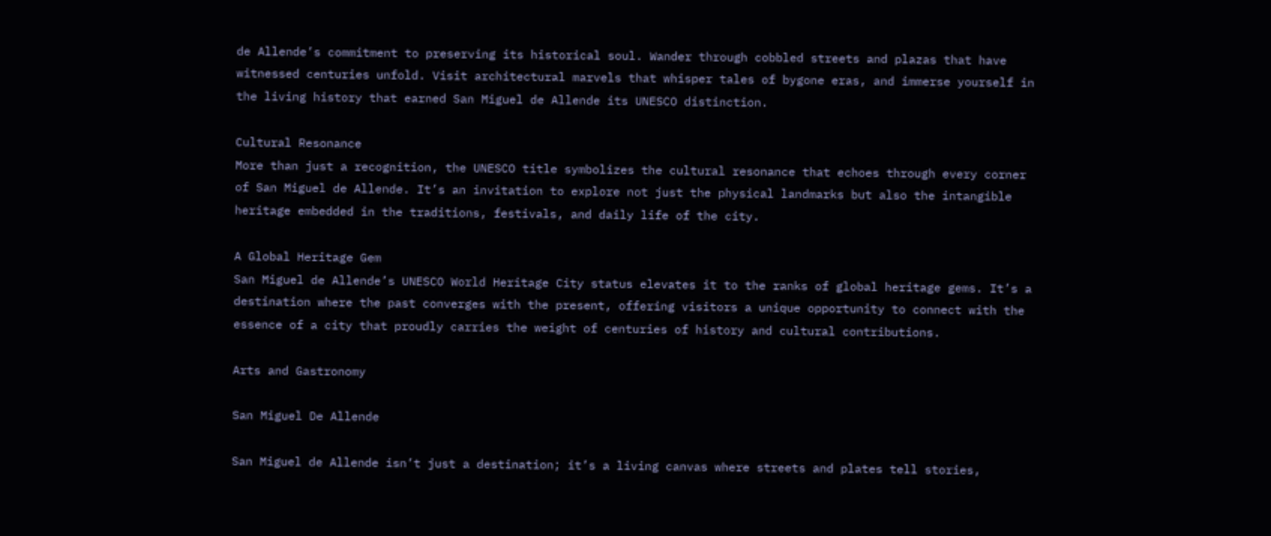de Allende’s commitment to preserving its historical soul. Wander through cobbled streets and plazas that have witnessed centuries unfold. Visit architectural marvels that whisper tales of bygone eras, and immerse yourself in the living history that earned San Miguel de Allende its UNESCO distinction.

Cultural Resonance
More than just a recognition, the UNESCO title symbolizes the cultural resonance that echoes through every corner of San Miguel de Allende. It’s an invitation to explore not just the physical landmarks but also the intangible heritage embedded in the traditions, festivals, and daily life of the city.

A Global Heritage Gem
San Miguel de Allende’s UNESCO World Heritage City status elevates it to the ranks of global heritage gems. It’s a destination where the past converges with the present, offering visitors a unique opportunity to connect with the essence of a city that proudly carries the weight of centuries of history and cultural contributions.

Arts and Gastronomy

San Miguel De Allende

San Miguel de Allende isn’t just a destination; it’s a living canvas where streets and plates tell stories,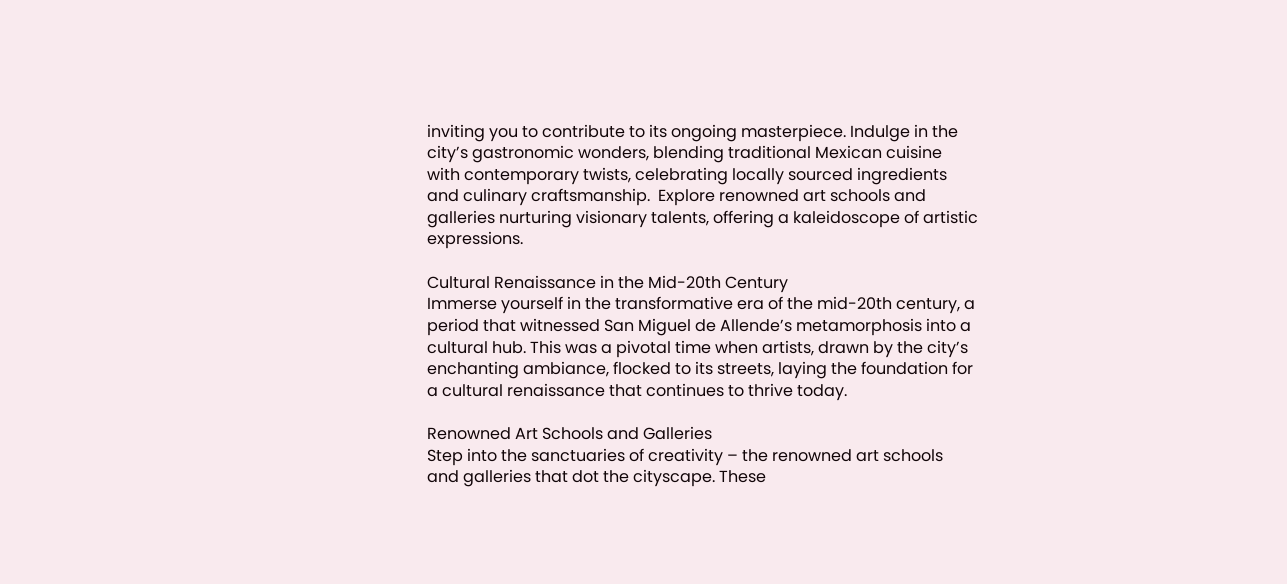inviting you to contribute to its ongoing masterpiece. Indulge in the city’s gastronomic wonders, blending traditional Mexican cuisine with contemporary twists, celebrating locally sourced ingredients and culinary craftsmanship.  Explore renowned art schools and galleries nurturing visionary talents, offering a kaleidoscope of artistic expressions.

Cultural Renaissance in the Mid-20th Century
Immerse yourself in the transformative era of the mid-20th century, a period that witnessed San Miguel de Allende’s metamorphosis into a cultural hub. This was a pivotal time when artists, drawn by the city’s enchanting ambiance, flocked to its streets, laying the foundation for a cultural renaissance that continues to thrive today.

Renowned Art Schools and Galleries
Step into the sanctuaries of creativity – the renowned art schools and galleries that dot the cityscape. These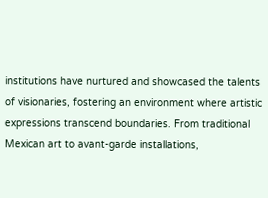institutions have nurtured and showcased the talents of visionaries, fostering an environment where artistic expressions transcend boundaries. From traditional Mexican art to avant-garde installations,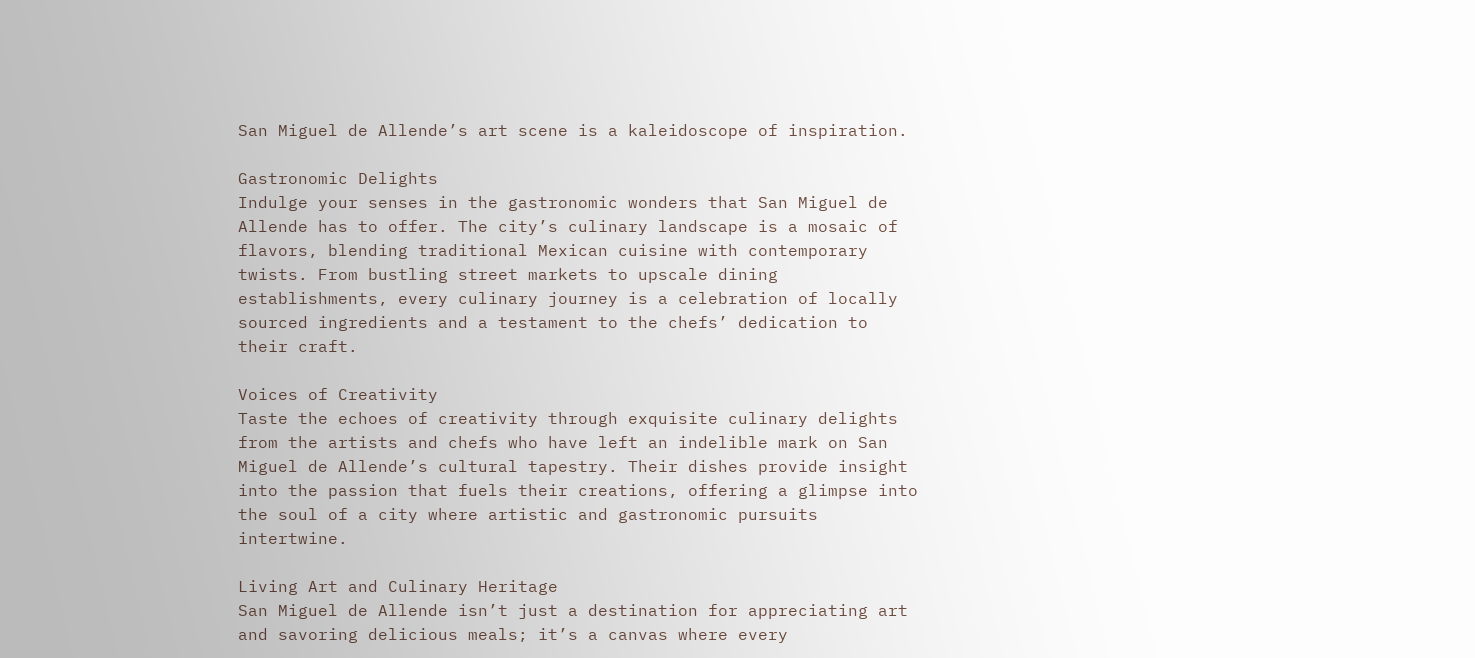San Miguel de Allende’s art scene is a kaleidoscope of inspiration.

Gastronomic Delights
Indulge your senses in the gastronomic wonders that San Miguel de Allende has to offer. The city’s culinary landscape is a mosaic of flavors, blending traditional Mexican cuisine with contemporary twists. From bustling street markets to upscale dining establishments, every culinary journey is a celebration of locally sourced ingredients and a testament to the chefs’ dedication to their craft.

Voices of Creativity
Taste the echoes of creativity through exquisite culinary delights from the artists and chefs who have left an indelible mark on San Miguel de Allende’s cultural tapestry. Their dishes provide insight into the passion that fuels their creations, offering a glimpse into the soul of a city where artistic and gastronomic pursuits intertwine.

Living Art and Culinary Heritage
San Miguel de Allende isn’t just a destination for appreciating art and savoring delicious meals; it’s a canvas where every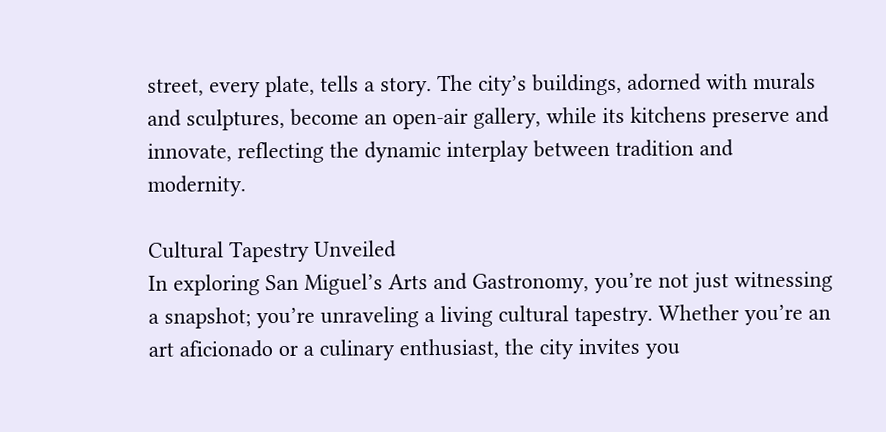street, every plate, tells a story. The city’s buildings, adorned with murals and sculptures, become an open-air gallery, while its kitchens preserve and innovate, reflecting the dynamic interplay between tradition and modernity.

Cultural Tapestry Unveiled
In exploring San Miguel’s Arts and Gastronomy, you’re not just witnessing a snapshot; you’re unraveling a living cultural tapestry. Whether you’re an art aficionado or a culinary enthusiast, the city invites you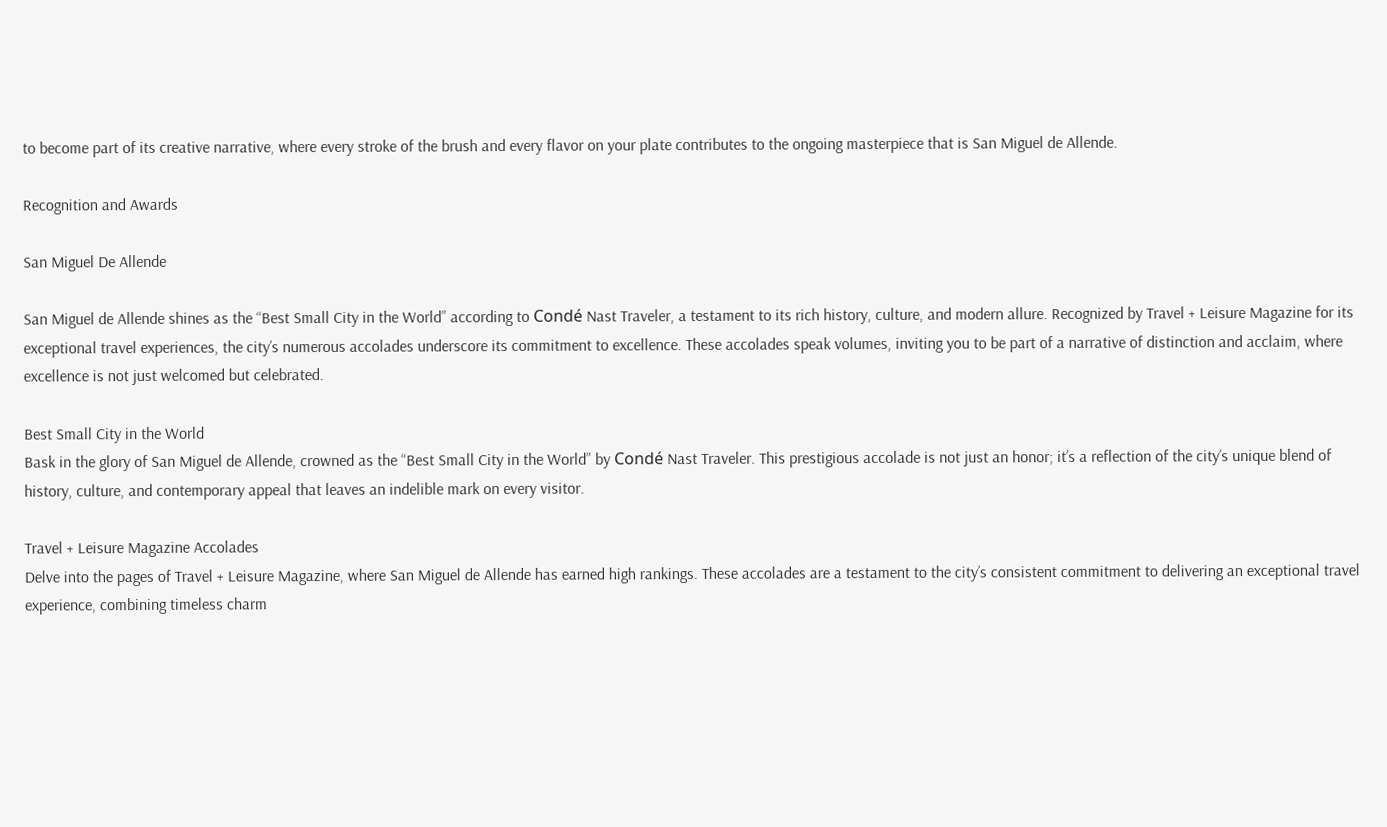to become part of its creative narrative, where every stroke of the brush and every flavor on your plate contributes to the ongoing masterpiece that is San Miguel de Allende.

Recognition and Awards

San Miguel De Allende

San Miguel de Allende shines as the “Best Small City in the World” according to Condé Nast Traveler, a testament to its rich history, culture, and modern allure. Recognized by Travel + Leisure Magazine for its exceptional travel experiences, the city’s numerous accolades underscore its commitment to excellence. These accolades speak volumes, inviting you to be part of a narrative of distinction and acclaim, where excellence is not just welcomed but celebrated.

Best Small City in the World
Bask in the glory of San Miguel de Allende, crowned as the “Best Small City in the World” by Condé Nast Traveler. This prestigious accolade is not just an honor; it’s a reflection of the city’s unique blend of history, culture, and contemporary appeal that leaves an indelible mark on every visitor.

Travel + Leisure Magazine Accolades
Delve into the pages of Travel + Leisure Magazine, where San Miguel de Allende has earned high rankings. These accolades are a testament to the city’s consistent commitment to delivering an exceptional travel experience, combining timeless charm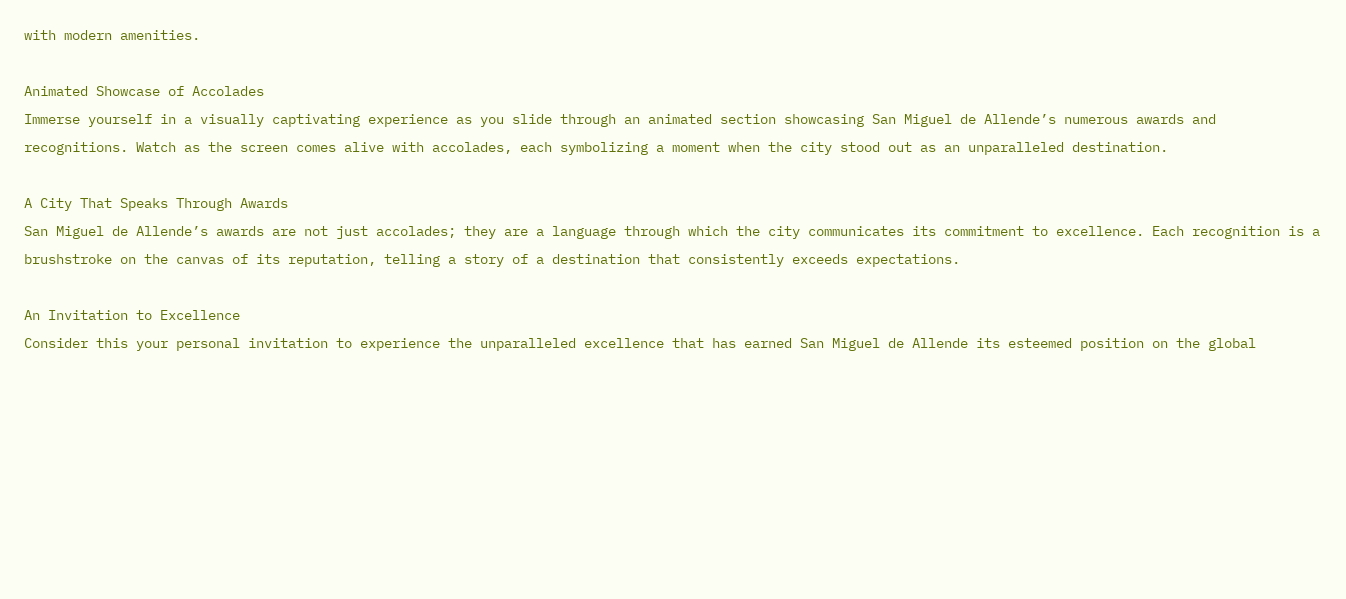with modern amenities.

Animated Showcase of Accolades
Immerse yourself in a visually captivating experience as you slide through an animated section showcasing San Miguel de Allende’s numerous awards and recognitions. Watch as the screen comes alive with accolades, each symbolizing a moment when the city stood out as an unparalleled destination.

A City That Speaks Through Awards
San Miguel de Allende’s awards are not just accolades; they are a language through which the city communicates its commitment to excellence. Each recognition is a brushstroke on the canvas of its reputation, telling a story of a destination that consistently exceeds expectations.

An Invitation to Excellence
Consider this your personal invitation to experience the unparalleled excellence that has earned San Miguel de Allende its esteemed position on the global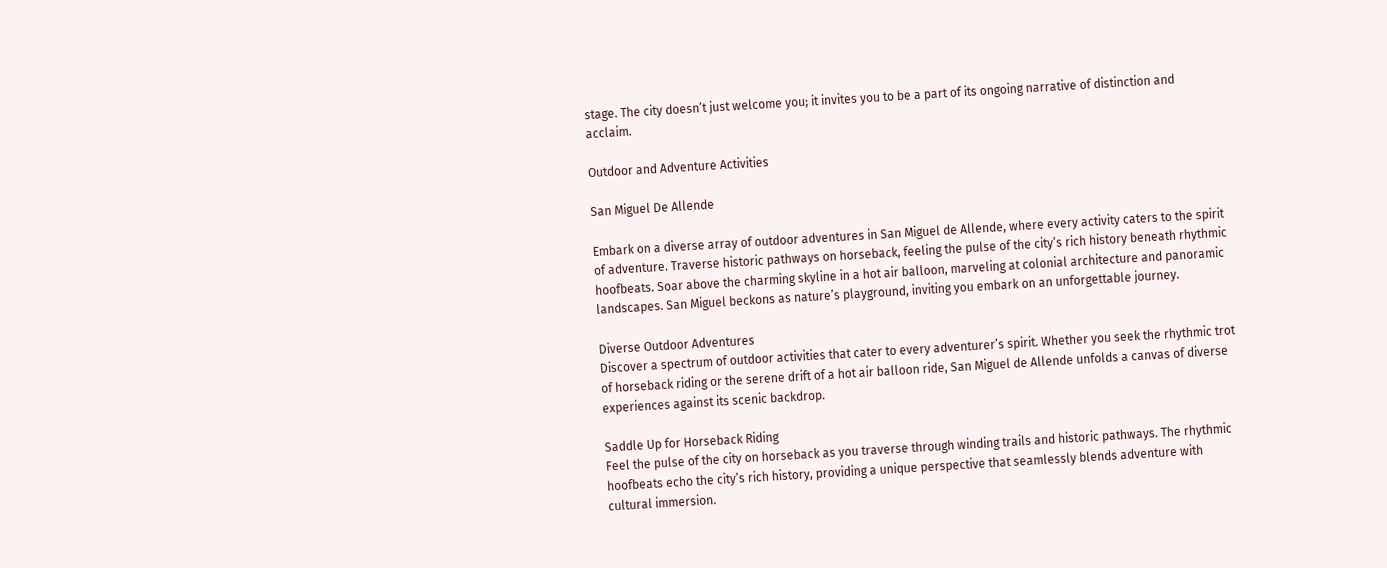stage. The city doesn’t just welcome you; it invites you to be a part of its ongoing narrative of distinction and acclaim.

Outdoor and Adventure Activities

San Miguel De Allende

Embark on a diverse array of outdoor adventures in San Miguel de Allende, where every activity caters to the spirit of adventure. Traverse historic pathways on horseback, feeling the pulse of the city’s rich history beneath rhythmic hoofbeats. Soar above the charming skyline in a hot air balloon, marveling at colonial architecture and panoramic landscapes. San Miguel beckons as nature’s playground, inviting you embark on an unforgettable journey.

Diverse Outdoor Adventures
Discover a spectrum of outdoor activities that cater to every adventurer’s spirit. Whether you seek the rhythmic trot of horseback riding or the serene drift of a hot air balloon ride, San Miguel de Allende unfolds a canvas of diverse experiences against its scenic backdrop.

Saddle Up for Horseback Riding
Feel the pulse of the city on horseback as you traverse through winding trails and historic pathways. The rhythmic hoofbeats echo the city’s rich history, providing a unique perspective that seamlessly blends adventure with cultural immersion.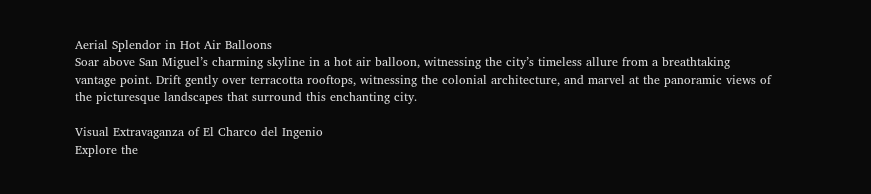Aerial Splendor in Hot Air Balloons
Soar above San Miguel’s charming skyline in a hot air balloon, witnessing the city’s timeless allure from a breathtaking vantage point. Drift gently over terracotta rooftops, witnessing the colonial architecture, and marvel at the panoramic views of the picturesque landscapes that surround this enchanting city.

Visual Extravaganza of El Charco del Ingenio
Explore the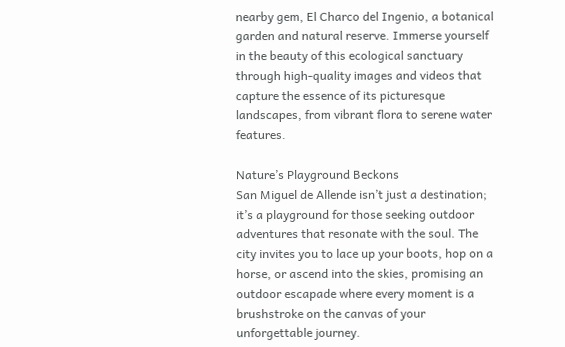nearby gem, El Charco del Ingenio, a botanical garden and natural reserve. Immerse yourself in the beauty of this ecological sanctuary through high-quality images and videos that capture the essence of its picturesque landscapes, from vibrant flora to serene water features.

Nature’s Playground Beckons
San Miguel de Allende isn’t just a destination; it’s a playground for those seeking outdoor adventures that resonate with the soul. The city invites you to lace up your boots, hop on a horse, or ascend into the skies, promising an outdoor escapade where every moment is a brushstroke on the canvas of your unforgettable journey.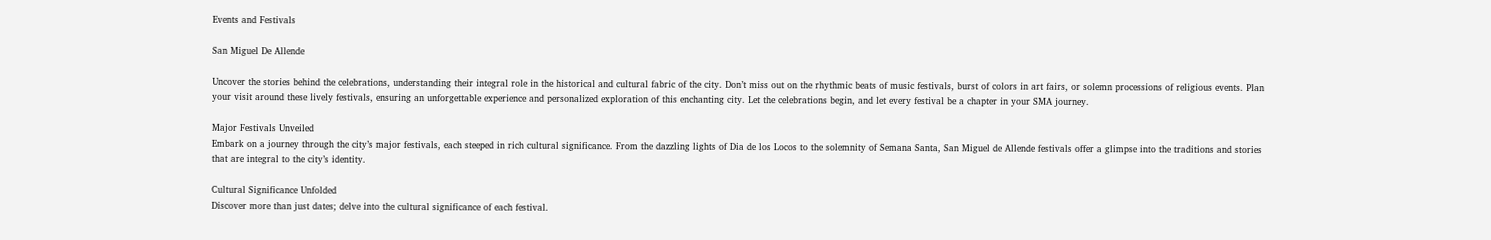Events and Festivals

San Miguel De Allende

Uncover the stories behind the celebrations, understanding their integral role in the historical and cultural fabric of the city. Don’t miss out on the rhythmic beats of music festivals, burst of colors in art fairs, or solemn processions of religious events. Plan your visit around these lively festivals, ensuring an unforgettable experience and personalized exploration of this enchanting city. Let the celebrations begin, and let every festival be a chapter in your SMA journey.

Major Festivals Unveiled
Embark on a journey through the city’s major festivals, each steeped in rich cultural significance. From the dazzling lights of Dia de los Locos to the solemnity of Semana Santa, San Miguel de Allende festivals offer a glimpse into the traditions and stories that are integral to the city’s identity.

Cultural Significance Unfolded
Discover more than just dates; delve into the cultural significance of each festival.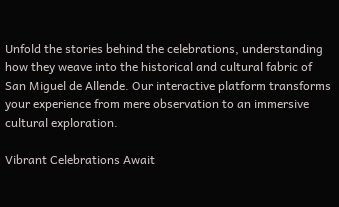Unfold the stories behind the celebrations, understanding how they weave into the historical and cultural fabric of San Miguel de Allende. Our interactive platform transforms your experience from mere observation to an immersive cultural exploration.

Vibrant Celebrations Await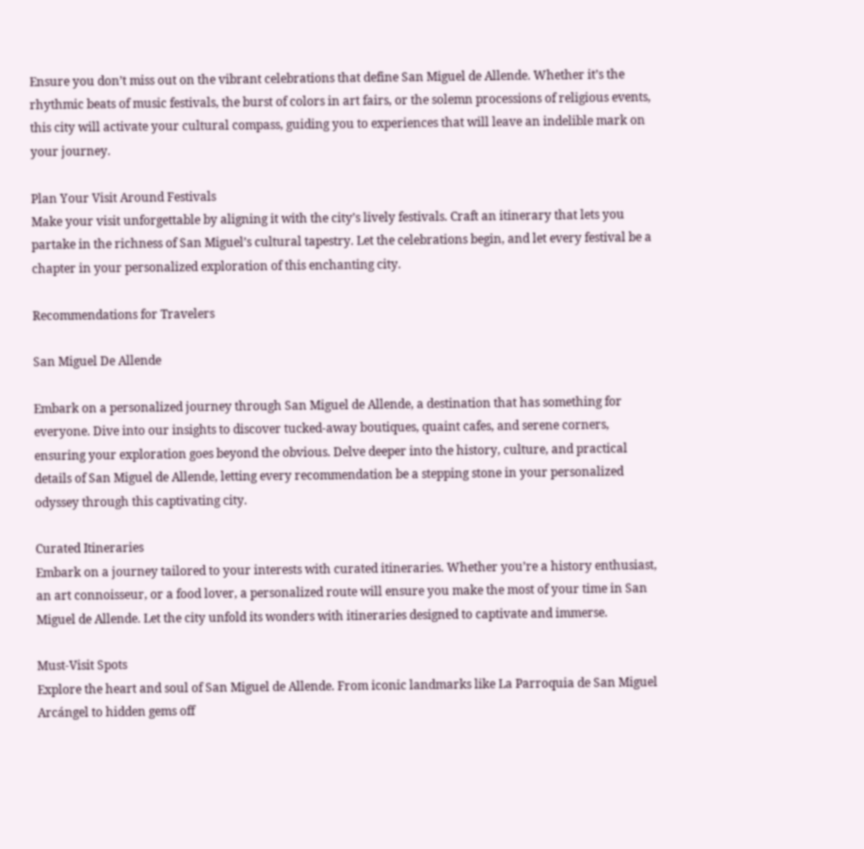Ensure you don’t miss out on the vibrant celebrations that define San Miguel de Allende. Whether it’s the rhythmic beats of music festivals, the burst of colors in art fairs, or the solemn processions of religious events, this city will activate your cultural compass, guiding you to experiences that will leave an indelible mark on your journey.

Plan Your Visit Around Festivals
Make your visit unforgettable by aligning it with the city’s lively festivals. Craft an itinerary that lets you partake in the richness of San Miguel’s cultural tapestry. Let the celebrations begin, and let every festival be a chapter in your personalized exploration of this enchanting city.

Recommendations for Travelers

San Miguel De Allende

Embark on a personalized journey through San Miguel de Allende, a destination that has something for everyone. Dive into our insights to discover tucked-away boutiques, quaint cafes, and serene corners, ensuring your exploration goes beyond the obvious. Delve deeper into the history, culture, and practical details of San Miguel de Allende, letting every recommendation be a stepping stone in your personalized odyssey through this captivating city.

Curated Itineraries
Embark on a journey tailored to your interests with curated itineraries. Whether you’re a history enthusiast, an art connoisseur, or a food lover, a personalized route will ensure you make the most of your time in San Miguel de Allende. Let the city unfold its wonders with itineraries designed to captivate and immerse.

Must-Visit Spots
Explore the heart and soul of San Miguel de Allende. From iconic landmarks like La Parroquia de San Miguel Arcángel to hidden gems off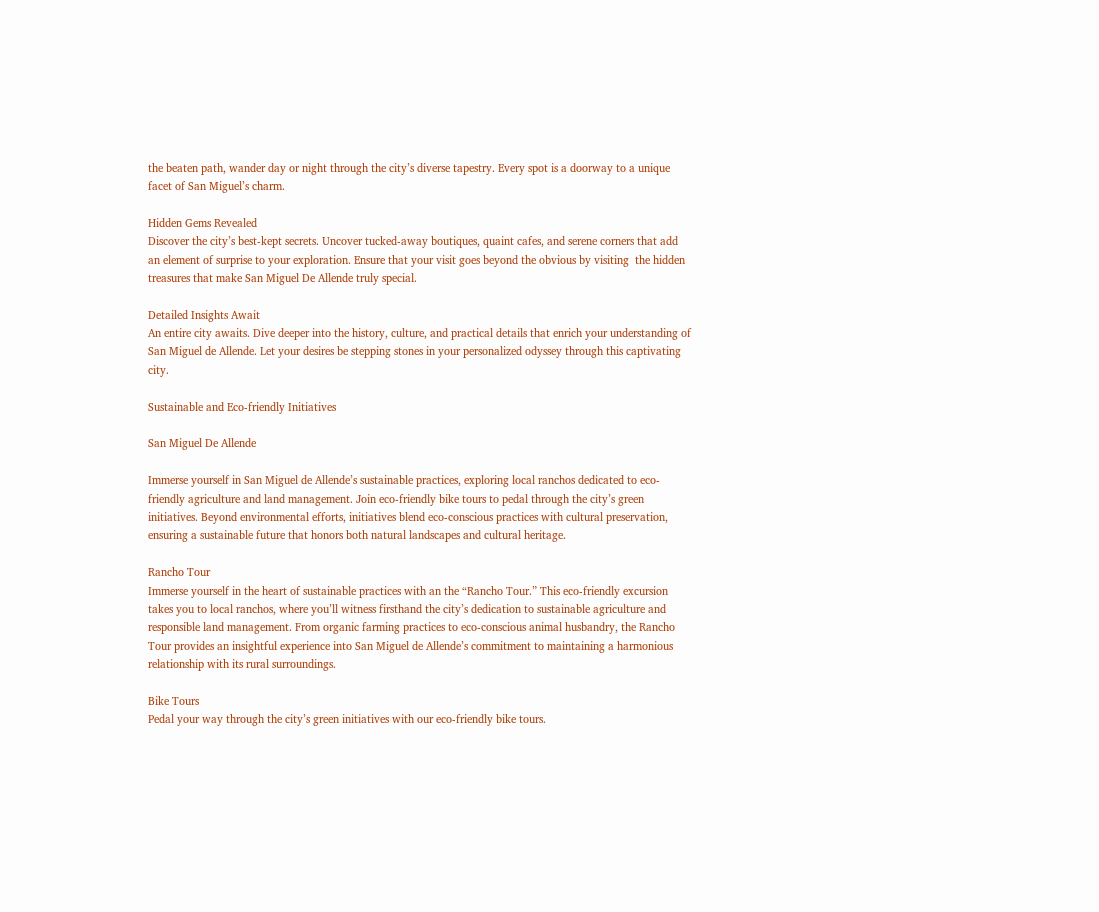the beaten path, wander day or night through the city’s diverse tapestry. Every spot is a doorway to a unique facet of San Miguel’s charm.

Hidden Gems Revealed
Discover the city’s best-kept secrets. Uncover tucked-away boutiques, quaint cafes, and serene corners that add an element of surprise to your exploration. Ensure that your visit goes beyond the obvious by visiting  the hidden treasures that make San Miguel De Allende truly special.

Detailed Insights Await
An entire city awaits. Dive deeper into the history, culture, and practical details that enrich your understanding of San Miguel de Allende. Let your desires be stepping stones in your personalized odyssey through this captivating city.

Sustainable and Eco-friendly Initiatives

San Miguel De Allende

Immerse yourself in San Miguel de Allende’s sustainable practices, exploring local ranchos dedicated to eco-friendly agriculture and land management. Join eco-friendly bike tours to pedal through the city’s green initiatives. Beyond environmental efforts, initiatives blend eco-conscious practices with cultural preservation, ensuring a sustainable future that honors both natural landscapes and cultural heritage.

Rancho Tour
Immerse yourself in the heart of sustainable practices with an the “Rancho Tour.” This eco-friendly excursion takes you to local ranchos, where you’ll witness firsthand the city’s dedication to sustainable agriculture and responsible land management. From organic farming practices to eco-conscious animal husbandry, the Rancho Tour provides an insightful experience into San Miguel de Allende’s commitment to maintaining a harmonious relationship with its rural surroundings.

Bike Tours
Pedal your way through the city’s green initiatives with our eco-friendly bike tours.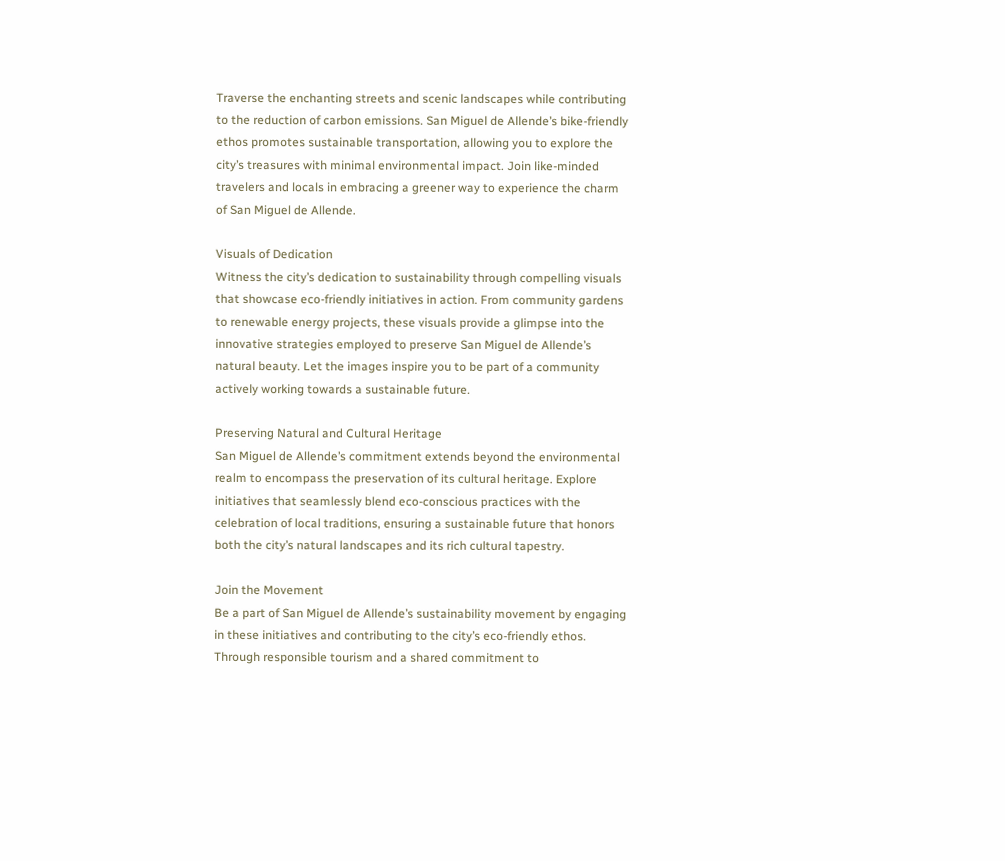Traverse the enchanting streets and scenic landscapes while contributing to the reduction of carbon emissions. San Miguel de Allende’s bike-friendly ethos promotes sustainable transportation, allowing you to explore the city’s treasures with minimal environmental impact. Join like-minded travelers and locals in embracing a greener way to experience the charm of San Miguel de Allende.

Visuals of Dedication
Witness the city’s dedication to sustainability through compelling visuals that showcase eco-friendly initiatives in action. From community gardens to renewable energy projects, these visuals provide a glimpse into the innovative strategies employed to preserve San Miguel de Allende’s natural beauty. Let the images inspire you to be part of a community actively working towards a sustainable future.

Preserving Natural and Cultural Heritage
San Miguel de Allende’s commitment extends beyond the environmental realm to encompass the preservation of its cultural heritage. Explore initiatives that seamlessly blend eco-conscious practices with the celebration of local traditions, ensuring a sustainable future that honors both the city’s natural landscapes and its rich cultural tapestry.

Join the Movement
Be a part of San Miguel de Allende’s sustainability movement by engaging in these initiatives and contributing to the city’s eco-friendly ethos. Through responsible tourism and a shared commitment to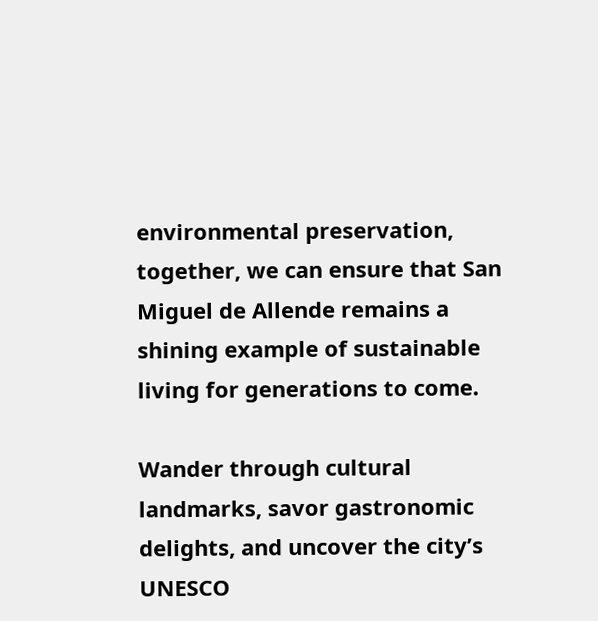environmental preservation, together, we can ensure that San Miguel de Allende remains a shining example of sustainable living for generations to come.

Wander through cultural landmarks, savor gastronomic delights, and uncover the city’s UNESCO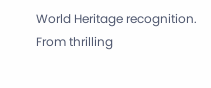World Heritage recognition. From thrilling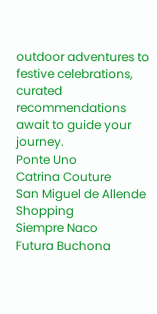outdoor adventures to festive celebrations, curated recommendations await to guide your journey.
Ponte Uno
Catrina Couture
San Miguel de Allende Shopping
Siempre Naco
Futura Buchona